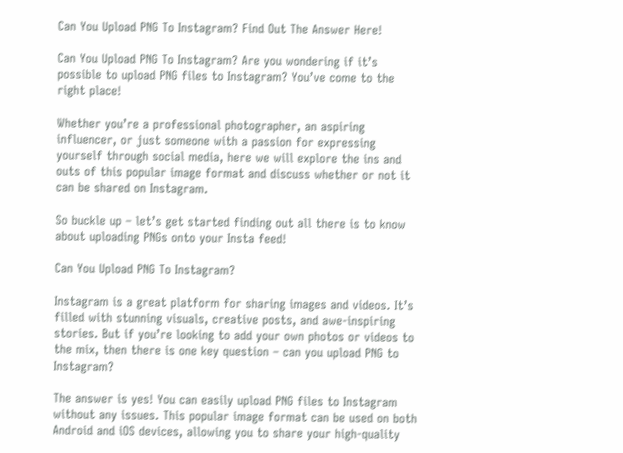Can You Upload PNG To Instagram? Find Out The Answer Here!

Can You Upload PNG To Instagram? Are you wondering if it’s possible to upload PNG files to Instagram? You’ve come to the right place!

Whether you’re a professional photographer, an aspiring influencer, or just someone with a passion for expressing yourself through social media, here we will explore the ins and outs of this popular image format and discuss whether or not it can be shared on Instagram.

So buckle up – let’s get started finding out all there is to know about uploading PNGs onto your Insta feed!

Can You Upload PNG To Instagram?

Instagram is a great platform for sharing images and videos. It’s filled with stunning visuals, creative posts, and awe-inspiring stories. But if you’re looking to add your own photos or videos to the mix, then there is one key question – can you upload PNG to Instagram?

The answer is yes! You can easily upload PNG files to Instagram without any issues. This popular image format can be used on both Android and iOS devices, allowing you to share your high-quality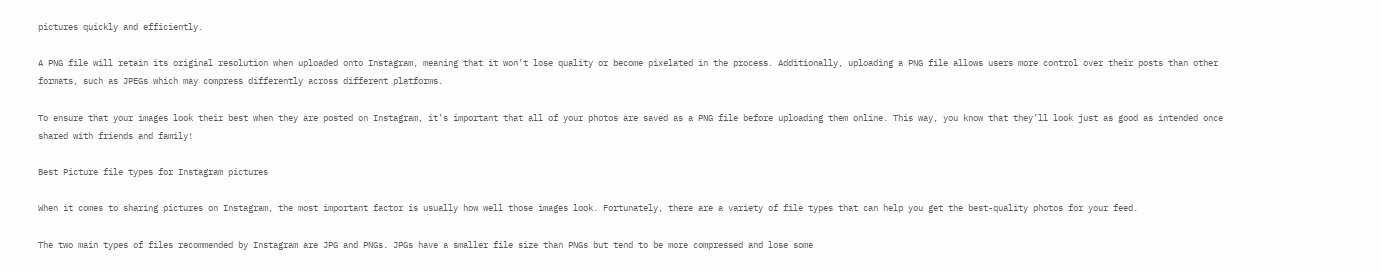pictures quickly and efficiently.

A PNG file will retain its original resolution when uploaded onto Instagram, meaning that it won’t lose quality or become pixelated in the process. Additionally, uploading a PNG file allows users more control over their posts than other formats, such as JPEGs which may compress differently across different platforms.

To ensure that your images look their best when they are posted on Instagram, it’s important that all of your photos are saved as a PNG file before uploading them online. This way, you know that they’ll look just as good as intended once shared with friends and family!

Best Picture file types for Instagram pictures

When it comes to sharing pictures on Instagram, the most important factor is usually how well those images look. Fortunately, there are a variety of file types that can help you get the best-quality photos for your feed.

The two main types of files recommended by Instagram are JPG and PNGs. JPGs have a smaller file size than PNGs but tend to be more compressed and lose some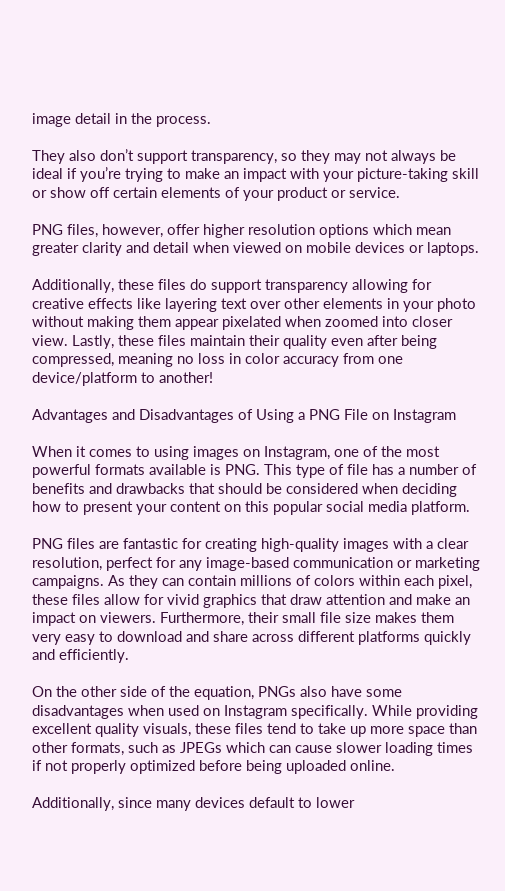image detail in the process.

They also don’t support transparency, so they may not always be ideal if you’re trying to make an impact with your picture-taking skill or show off certain elements of your product or service.

PNG files, however, offer higher resolution options which mean greater clarity and detail when viewed on mobile devices or laptops.

Additionally, these files do support transparency allowing for creative effects like layering text over other elements in your photo without making them appear pixelated when zoomed into closer view. Lastly, these files maintain their quality even after being compressed, meaning no loss in color accuracy from one device/platform to another!

Advantages and Disadvantages of Using a PNG File on Instagram

When it comes to using images on Instagram, one of the most powerful formats available is PNG. This type of file has a number of benefits and drawbacks that should be considered when deciding how to present your content on this popular social media platform.

PNG files are fantastic for creating high-quality images with a clear resolution, perfect for any image-based communication or marketing campaigns. As they can contain millions of colors within each pixel, these files allow for vivid graphics that draw attention and make an impact on viewers. Furthermore, their small file size makes them very easy to download and share across different platforms quickly and efficiently.

On the other side of the equation, PNGs also have some disadvantages when used on Instagram specifically. While providing excellent quality visuals, these files tend to take up more space than other formats, such as JPEGs which can cause slower loading times if not properly optimized before being uploaded online.

Additionally, since many devices default to lower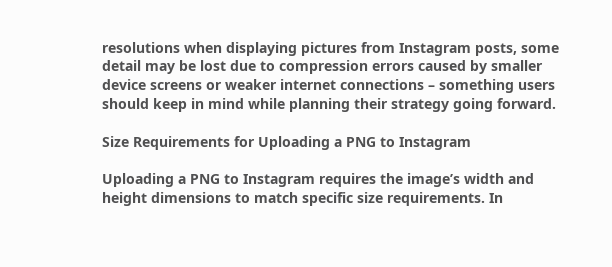resolutions when displaying pictures from Instagram posts, some detail may be lost due to compression errors caused by smaller device screens or weaker internet connections – something users should keep in mind while planning their strategy going forward.

Size Requirements for Uploading a PNG to Instagram

Uploading a PNG to Instagram requires the image’s width and height dimensions to match specific size requirements. In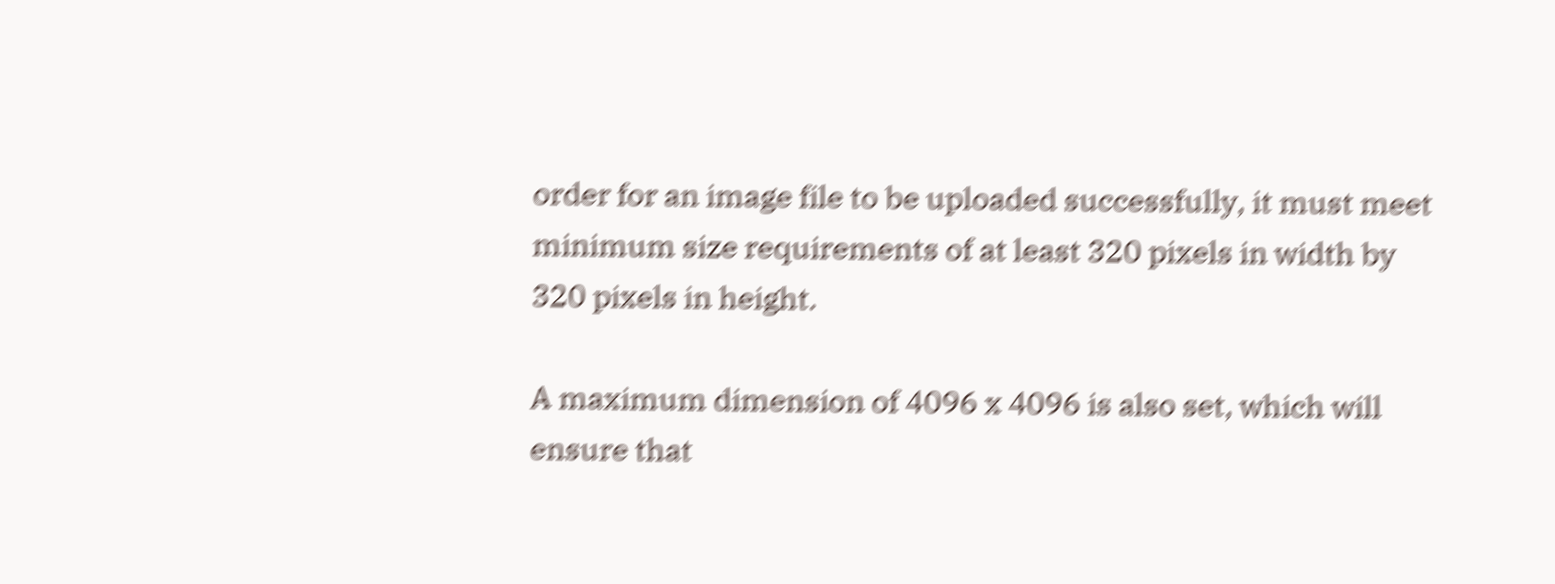order for an image file to be uploaded successfully, it must meet minimum size requirements of at least 320 pixels in width by 320 pixels in height.

A maximum dimension of 4096 x 4096 is also set, which will ensure that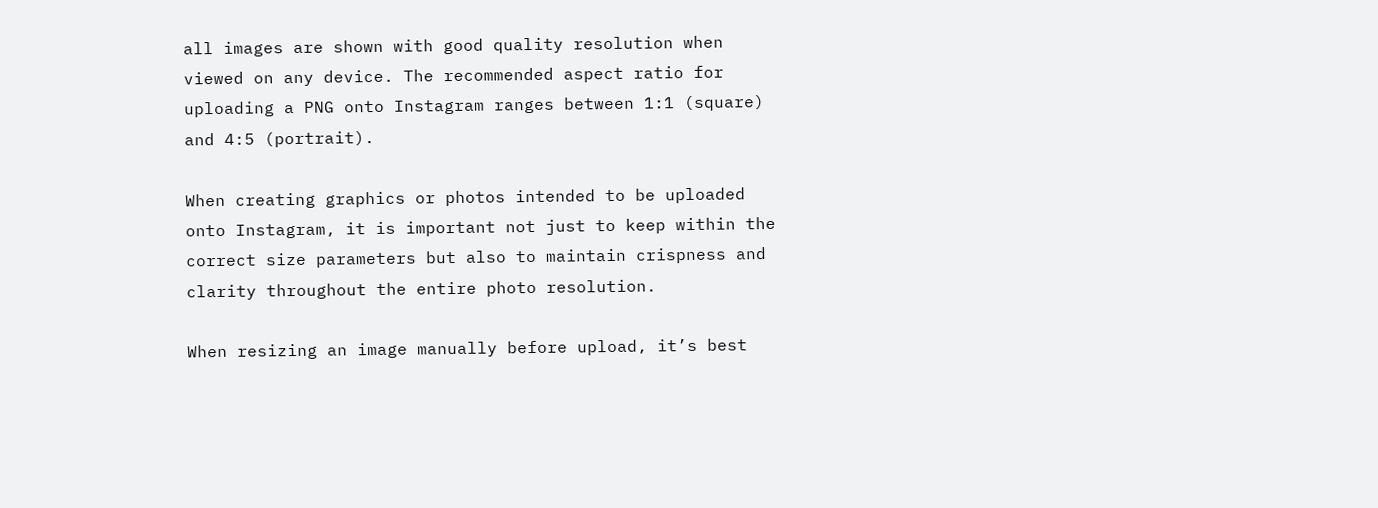all images are shown with good quality resolution when viewed on any device. The recommended aspect ratio for uploading a PNG onto Instagram ranges between 1:1 (square) and 4:5 (portrait).

When creating graphics or photos intended to be uploaded onto Instagram, it is important not just to keep within the correct size parameters but also to maintain crispness and clarity throughout the entire photo resolution.

When resizing an image manually before upload, it’s best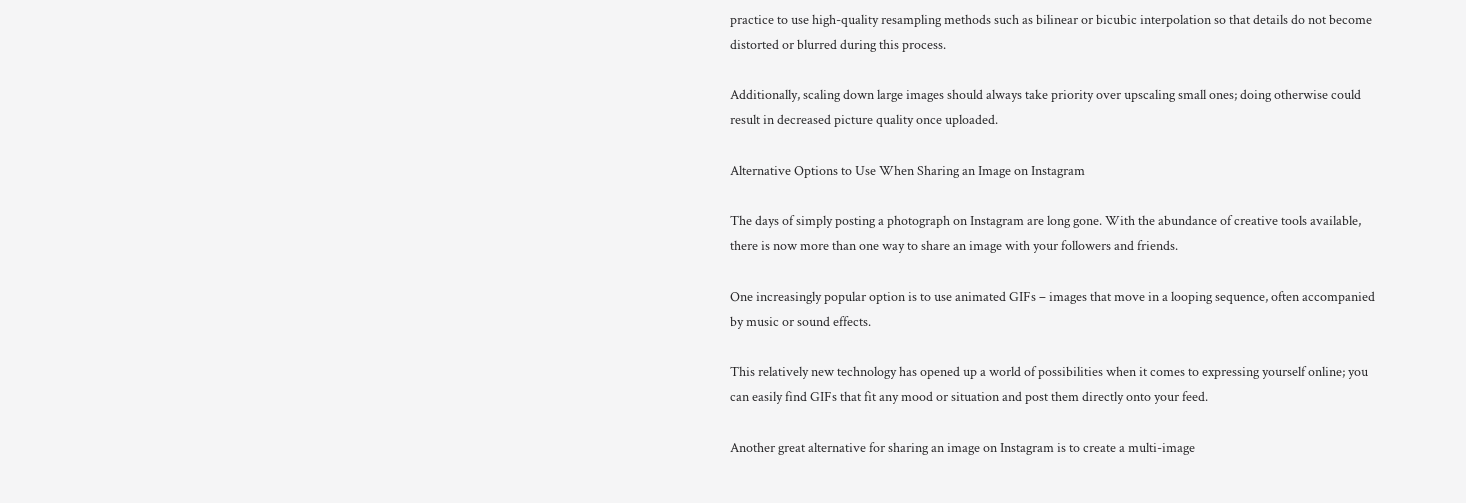practice to use high-quality resampling methods such as bilinear or bicubic interpolation so that details do not become distorted or blurred during this process.

Additionally, scaling down large images should always take priority over upscaling small ones; doing otherwise could result in decreased picture quality once uploaded.

Alternative Options to Use When Sharing an Image on Instagram

The days of simply posting a photograph on Instagram are long gone. With the abundance of creative tools available, there is now more than one way to share an image with your followers and friends.

One increasingly popular option is to use animated GIFs – images that move in a looping sequence, often accompanied by music or sound effects.

This relatively new technology has opened up a world of possibilities when it comes to expressing yourself online; you can easily find GIFs that fit any mood or situation and post them directly onto your feed.

Another great alternative for sharing an image on Instagram is to create a multi-image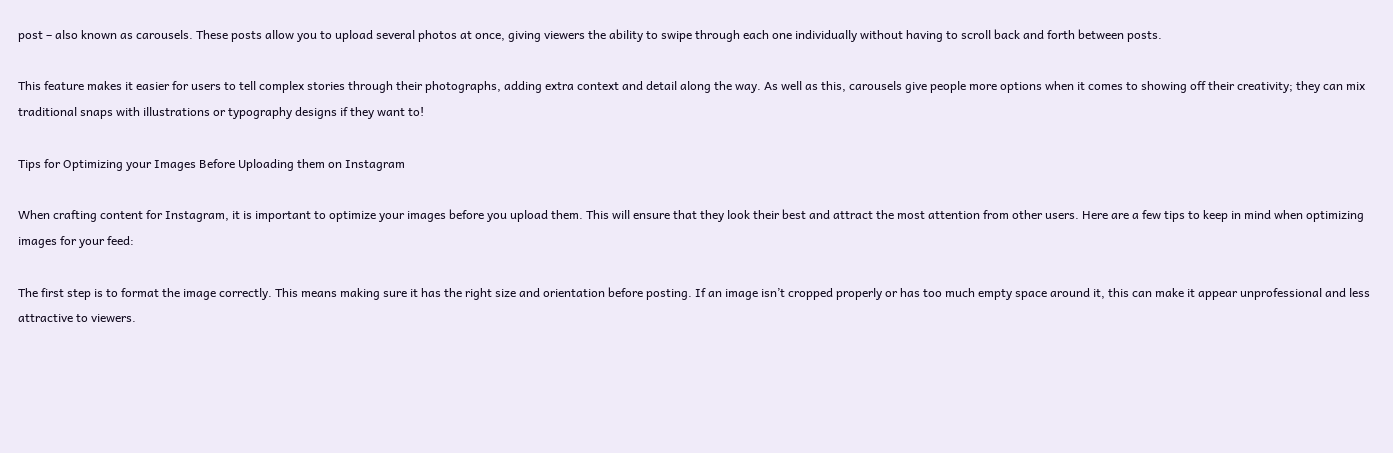post – also known as carousels. These posts allow you to upload several photos at once, giving viewers the ability to swipe through each one individually without having to scroll back and forth between posts.

This feature makes it easier for users to tell complex stories through their photographs, adding extra context and detail along the way. As well as this, carousels give people more options when it comes to showing off their creativity; they can mix traditional snaps with illustrations or typography designs if they want to!

Tips for Optimizing your Images Before Uploading them on Instagram

When crafting content for Instagram, it is important to optimize your images before you upload them. This will ensure that they look their best and attract the most attention from other users. Here are a few tips to keep in mind when optimizing images for your feed:

The first step is to format the image correctly. This means making sure it has the right size and orientation before posting. If an image isn’t cropped properly or has too much empty space around it, this can make it appear unprofessional and less attractive to viewers.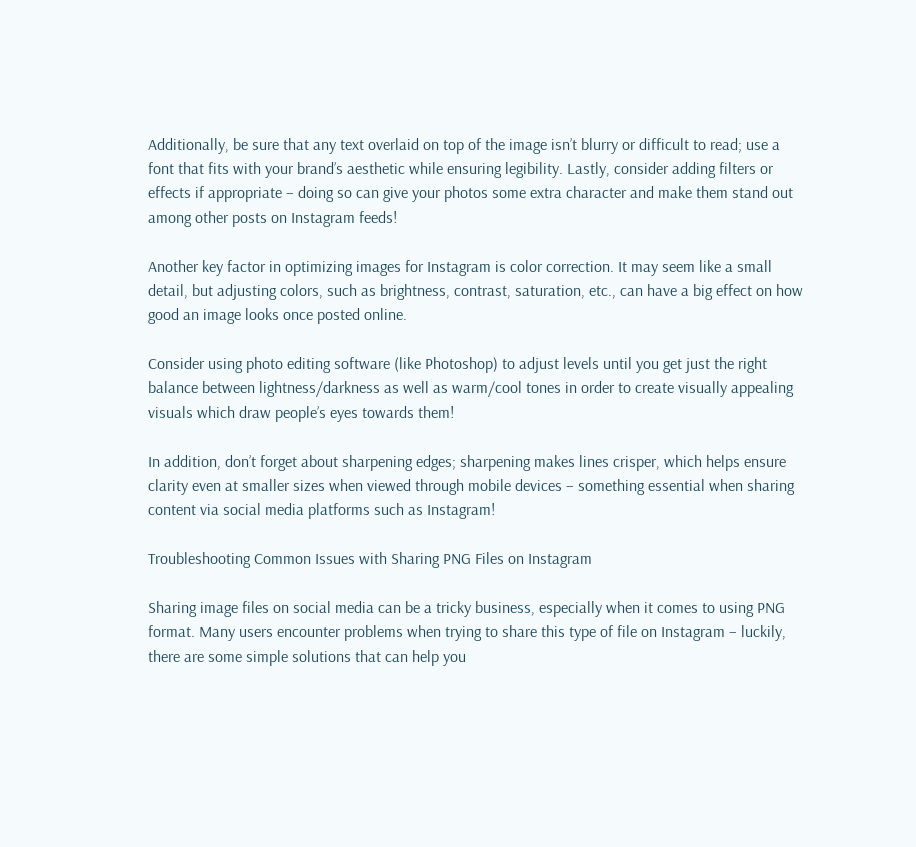Additionally, be sure that any text overlaid on top of the image isn’t blurry or difficult to read; use a font that fits with your brand’s aesthetic while ensuring legibility. Lastly, consider adding filters or effects if appropriate – doing so can give your photos some extra character and make them stand out among other posts on Instagram feeds!

Another key factor in optimizing images for Instagram is color correction. It may seem like a small detail, but adjusting colors, such as brightness, contrast, saturation, etc., can have a big effect on how good an image looks once posted online.

Consider using photo editing software (like Photoshop) to adjust levels until you get just the right balance between lightness/darkness as well as warm/cool tones in order to create visually appealing visuals which draw people’s eyes towards them!

In addition, don’t forget about sharpening edges; sharpening makes lines crisper, which helps ensure clarity even at smaller sizes when viewed through mobile devices – something essential when sharing content via social media platforms such as Instagram!

Troubleshooting Common Issues with Sharing PNG Files on Instagram

Sharing image files on social media can be a tricky business, especially when it comes to using PNG format. Many users encounter problems when trying to share this type of file on Instagram – luckily, there are some simple solutions that can help you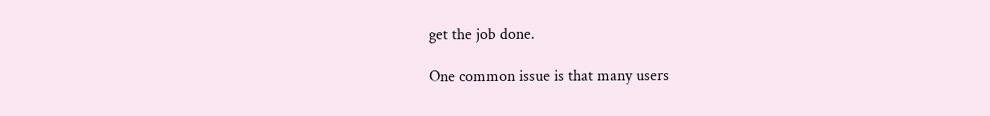get the job done.

One common issue is that many users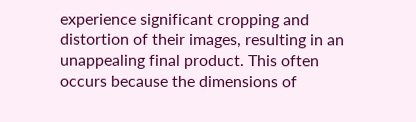experience significant cropping and distortion of their images, resulting in an unappealing final product. This often occurs because the dimensions of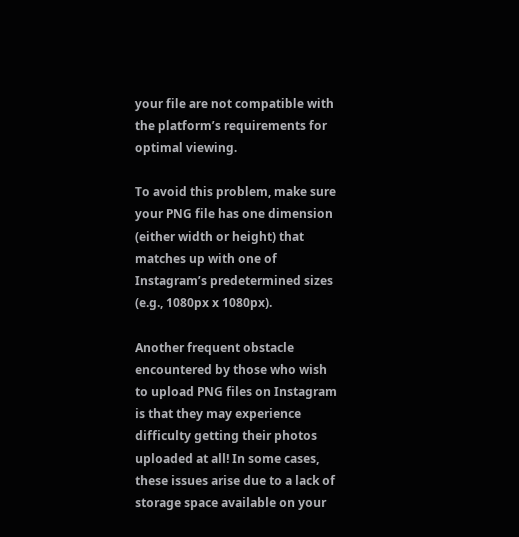your file are not compatible with the platform’s requirements for optimal viewing.

To avoid this problem, make sure your PNG file has one dimension (either width or height) that matches up with one of Instagram’s predetermined sizes (e.g., 1080px x 1080px).

Another frequent obstacle encountered by those who wish to upload PNG files on Instagram is that they may experience difficulty getting their photos uploaded at all! In some cases, these issues arise due to a lack of storage space available on your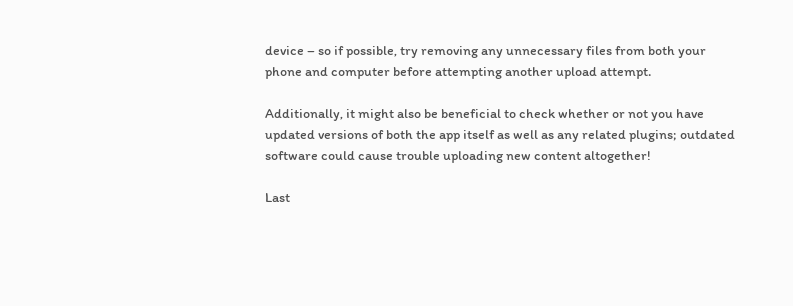device – so if possible, try removing any unnecessary files from both your phone and computer before attempting another upload attempt.

Additionally, it might also be beneficial to check whether or not you have updated versions of both the app itself as well as any related plugins; outdated software could cause trouble uploading new content altogether!

Last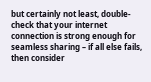but certainly not least, double-check that your internet connection is strong enough for seamless sharing – if all else fails, then consider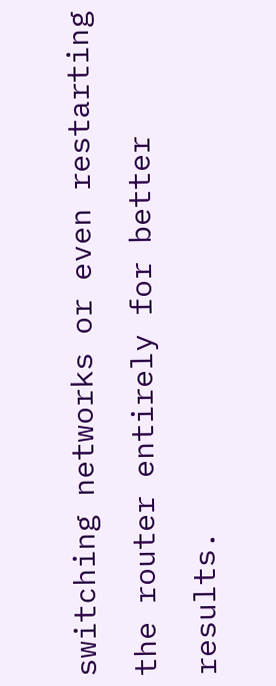switching networks or even restarting the router entirely for better results.